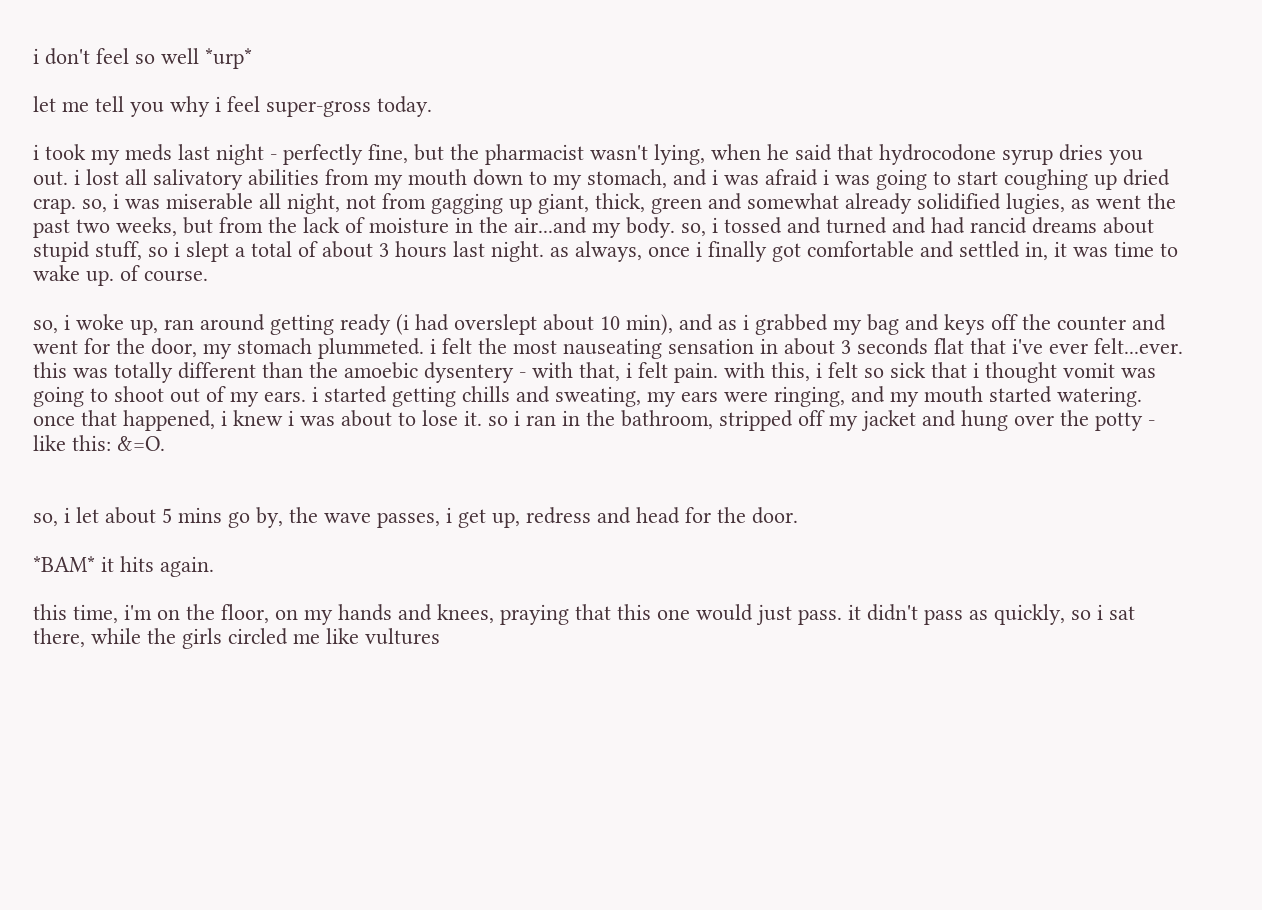i don't feel so well *urp*

let me tell you why i feel super-gross today.

i took my meds last night - perfectly fine, but the pharmacist wasn't lying, when he said that hydrocodone syrup dries you out. i lost all salivatory abilities from my mouth down to my stomach, and i was afraid i was going to start coughing up dried crap. so, i was miserable all night, not from gagging up giant, thick, green and somewhat already solidified lugies, as went the past two weeks, but from the lack of moisture in the air...and my body. so, i tossed and turned and had rancid dreams about stupid stuff, so i slept a total of about 3 hours last night. as always, once i finally got comfortable and settled in, it was time to wake up. of course.

so, i woke up, ran around getting ready (i had overslept about 10 min), and as i grabbed my bag and keys off the counter and went for the door, my stomach plummeted. i felt the most nauseating sensation in about 3 seconds flat that i've ever felt...ever. this was totally different than the amoebic dysentery - with that, i felt pain. with this, i felt so sick that i thought vomit was going to shoot out of my ears. i started getting chills and sweating, my ears were ringing, and my mouth started watering. once that happened, i knew i was about to lose it. so i ran in the bathroom, stripped off my jacket and hung over the potty - like this: &=O.


so, i let about 5 mins go by, the wave passes, i get up, redress and head for the door.

*BAM* it hits again.

this time, i'm on the floor, on my hands and knees, praying that this one would just pass. it didn't pass as quickly, so i sat there, while the girls circled me like vultures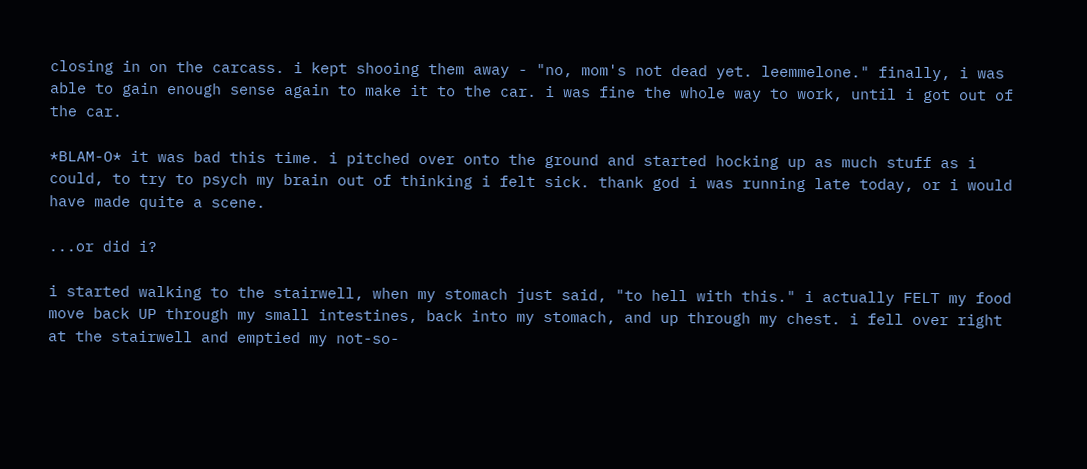closing in on the carcass. i kept shooing them away - "no, mom's not dead yet. leemmelone." finally, i was able to gain enough sense again to make it to the car. i was fine the whole way to work, until i got out of the car.

*BLAM-O* it was bad this time. i pitched over onto the ground and started hocking up as much stuff as i could, to try to psych my brain out of thinking i felt sick. thank god i was running late today, or i would have made quite a scene.

...or did i?

i started walking to the stairwell, when my stomach just said, "to hell with this." i actually FELT my food move back UP through my small intestines, back into my stomach, and up through my chest. i fell over right at the stairwell and emptied my not-so-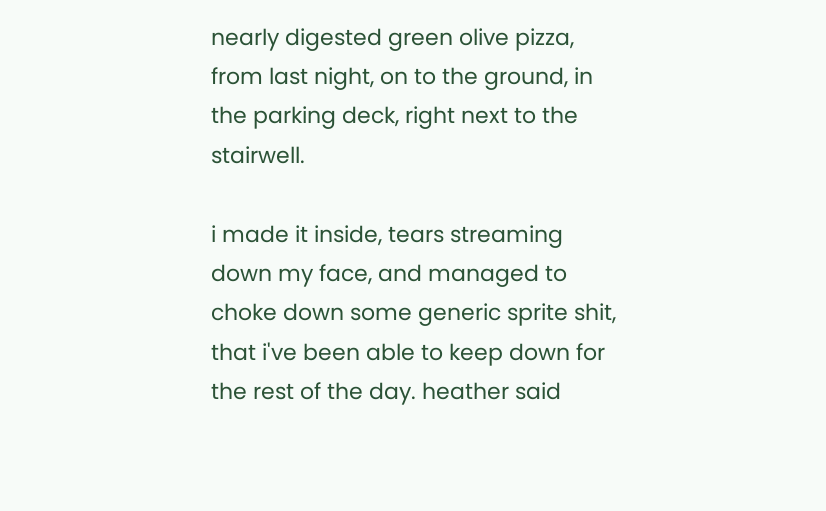nearly digested green olive pizza, from last night, on to the ground, in the parking deck, right next to the stairwell.

i made it inside, tears streaming down my face, and managed to choke down some generic sprite shit, that i've been able to keep down for the rest of the day. heather said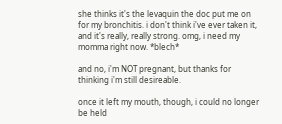she thinks it's the levaquin the doc put me on for my bronchitis. i don't think i've ever taken it, and it's really, really strong. omg, i need my momma right now. *blech*

and no, i'm NOT pregnant, but thanks for thinking i'm still desireable.

once it left my mouth, though, i could no longer be held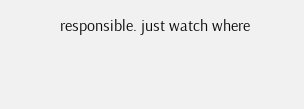responsible. just watch where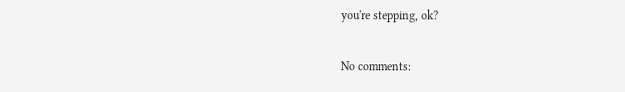you're stepping, ok?

No comments: